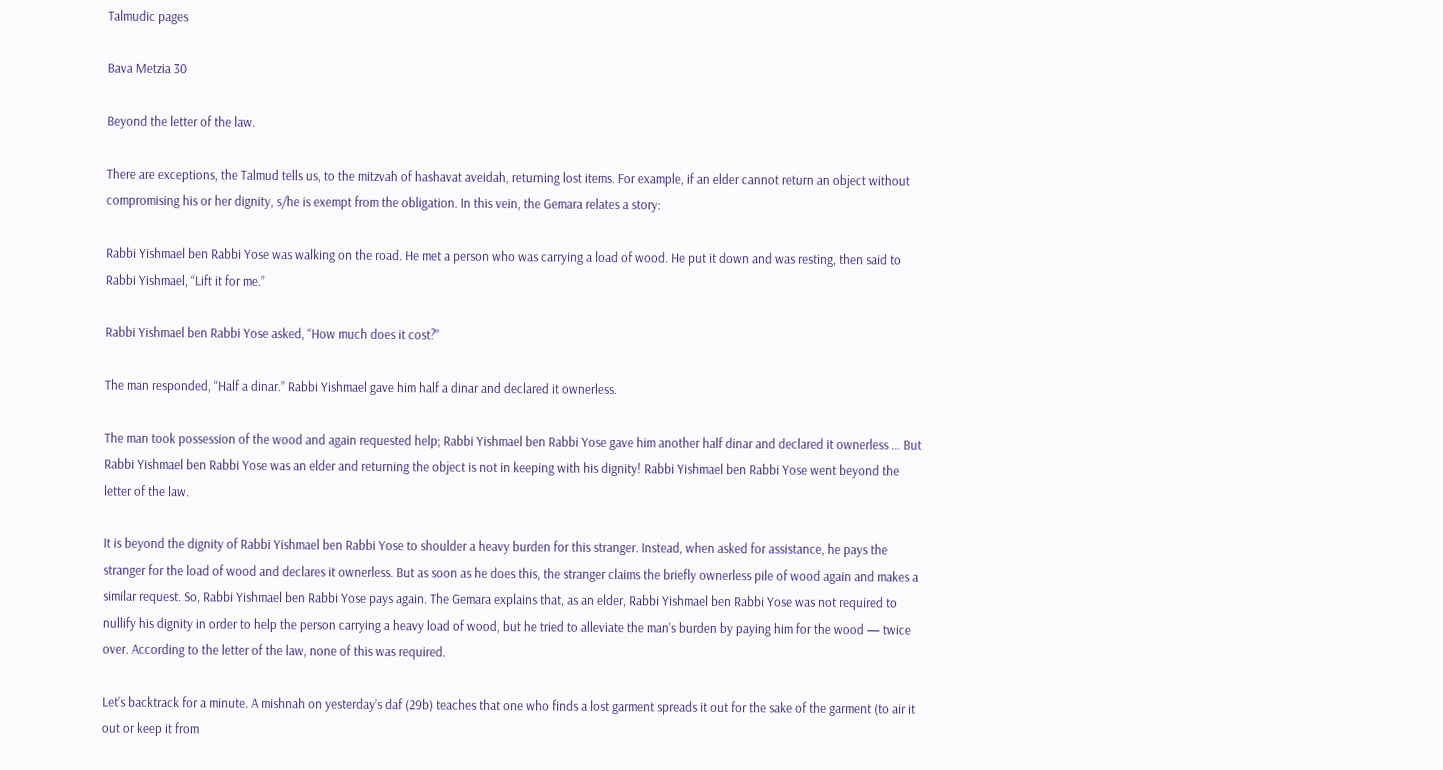Talmudic pages

Bava Metzia 30

Beyond the letter of the law.

There are exceptions, the Talmud tells us, to the mitzvah of hashavat aveidah, returning lost items. For example, if an elder cannot return an object without compromising his or her dignity, s/he is exempt from the obligation. In this vein, the Gemara relates a story:

Rabbi Yishmael ben Rabbi Yose was walking on the road. He met a person who was carrying a load of wood. He put it down and was resting, then said to Rabbi Yishmael, “Lift it for me.”

Rabbi Yishmael ben Rabbi Yose asked, “How much does it cost?”

The man responded, “Half a dinar.” Rabbi Yishmael gave him half a dinar and declared it ownerless.

The man took possession of the wood and again requested help; Rabbi Yishmael ben Rabbi Yose gave him another half dinar and declared it ownerless … But Rabbi Yishmael ben Rabbi Yose was an elder and returning the object is not in keeping with his dignity! Rabbi Yishmael ben Rabbi Yose went beyond the letter of the law.

It is beyond the dignity of Rabbi Yishmael ben Rabbi Yose to shoulder a heavy burden for this stranger. Instead, when asked for assistance, he pays the stranger for the load of wood and declares it ownerless. But as soon as he does this, the stranger claims the briefly ownerless pile of wood again and makes a similar request. So, Rabbi Yishmael ben Rabbi Yose pays again. The Gemara explains that, as an elder, Rabbi Yishmael ben Rabbi Yose was not required to nullify his dignity in order to help the person carrying a heavy load of wood, but he tried to alleviate the man’s burden by paying him for the wood — twice over. According to the letter of the law, none of this was required.

Let’s backtrack for a minute. A mishnah on yesterday’s daf (29b) teaches that one who finds a lost garment spreads it out for the sake of the garment (to air it out or keep it from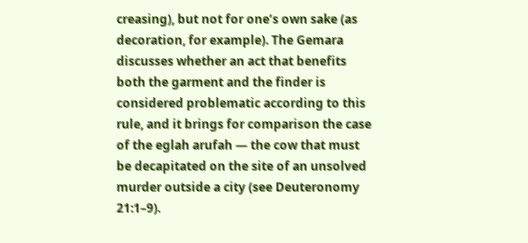creasing), but not for one’s own sake (as decoration, for example). The Gemara discusses whether an act that benefits both the garment and the finder is considered problematic according to this rule, and it brings for comparison the case of the eglah arufah — the cow that must be decapitated on the site of an unsolved murder outside a city (see Deuteronomy 21:1–9).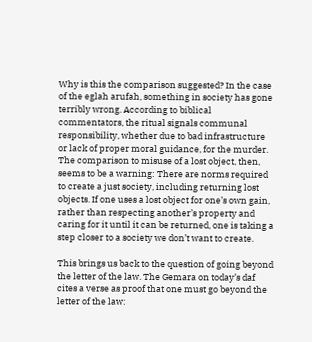Why is this the comparison suggested? In the case of the eglah arufah, something in society has gone terribly wrong. According to biblical commentators, the ritual signals communal responsibility, whether due to bad infrastructure or lack of proper moral guidance, for the murder. The comparison to misuse of a lost object, then, seems to be a warning: There are norms required to create a just society, including returning lost objects. If one uses a lost object for one’s own gain, rather than respecting another’s property and caring for it until it can be returned, one is taking a step closer to a society we don’t want to create.

This brings us back to the question of going beyond the letter of the law. The Gemara on today’s daf cites a verse as proof that one must go beyond the letter of the law: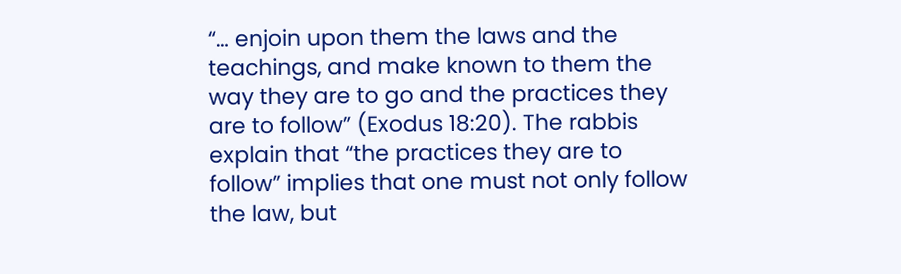“… enjoin upon them the laws and the teachings, and make known to them the way they are to go and the practices they are to follow” (Exodus 18:20). The rabbis explain that “the practices they are to follow” implies that one must not only follow the law, but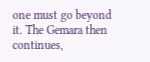one must go beyond it. The Gemara then continues,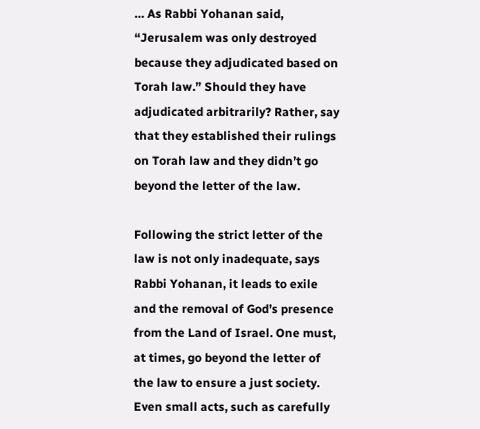… As Rabbi Yohanan said, “Jerusalem was only destroyed because they adjudicated based on Torah law.” Should they have adjudicated arbitrarily? Rather, say that they established their rulings on Torah law and they didn’t go beyond the letter of the law.

Following the strict letter of the law is not only inadequate, says Rabbi Yohanan, it leads to exile and the removal of God’s presence from the Land of Israel. One must, at times, go beyond the letter of the law to ensure a just society. Even small acts, such as carefully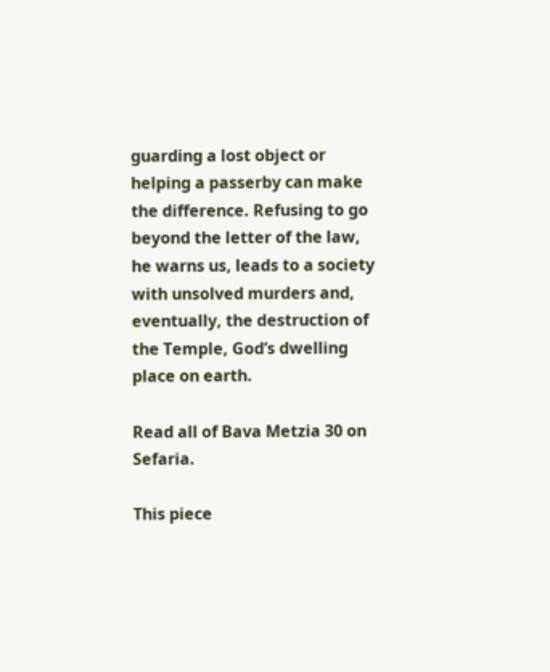guarding a lost object or helping a passerby can make the difference. Refusing to go beyond the letter of the law, he warns us, leads to a society with unsolved murders and, eventually, the destruction of the Temple, God’s dwelling place on earth.

Read all of Bava Metzia 30 on Sefaria.

This piece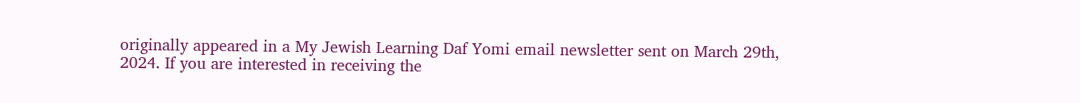originally appeared in a My Jewish Learning Daf Yomi email newsletter sent on March 29th, 2024. If you are interested in receiving the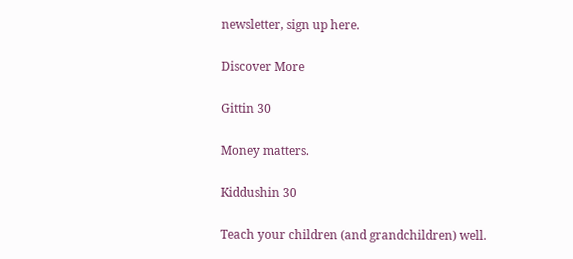newsletter, sign up here.

Discover More

Gittin 30

Money matters.

Kiddushin 30

Teach your children (and grandchildren) well.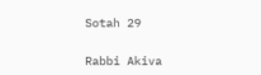Sotah 29

Rabbi Akiva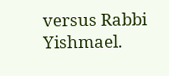versus Rabbi Yishmael.